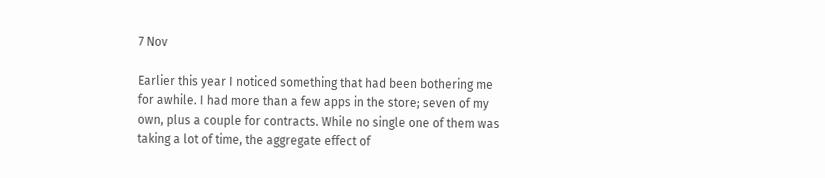7 Nov

Earlier this year I noticed something that had been bothering me for awhile. I had more than a few apps in the store; seven of my own, plus a couple for contracts. While no single one of them was taking a lot of time, the aggregate effect of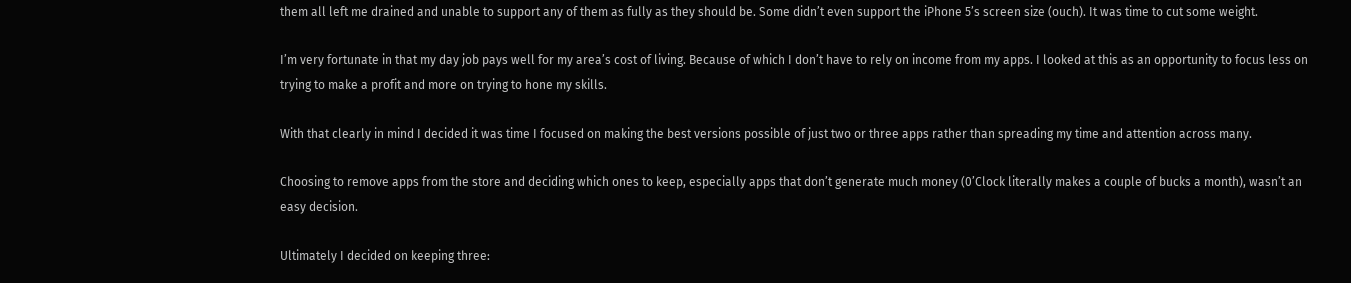them all left me drained and unable to support any of them as fully as they should be. Some didn’t even support the iPhone 5’s screen size (ouch). It was time to cut some weight.

I’m very fortunate in that my day job pays well for my area’s cost of living. Because of which I don’t have to rely on income from my apps. I looked at this as an opportunity to focus less on trying to make a profit and more on trying to hone my skills.

With that clearly in mind I decided it was time I focused on making the best versions possible of just two or three apps rather than spreading my time and attention across many.

Choosing to remove apps from the store and deciding which ones to keep, especially apps that don’t generate much money (0’Clock literally makes a couple of bucks a month), wasn’t an easy decision.

Ultimately I decided on keeping three: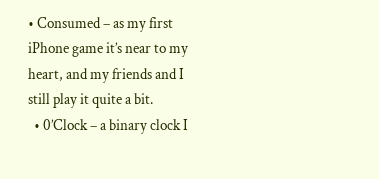• Consumed – as my first iPhone game it’s near to my heart, and my friends and I still play it quite a bit.
  • 0’Clock – a binary clock I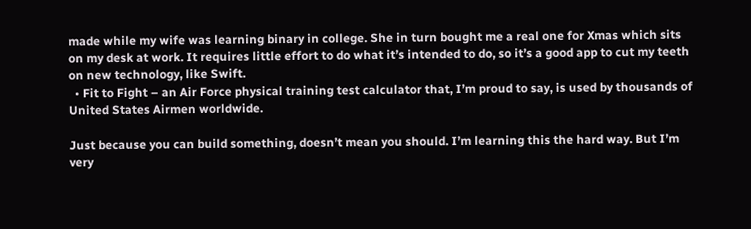made while my wife was learning binary in college. She in turn bought me a real one for Xmas which sits on my desk at work. It requires little effort to do what it’s intended to do, so it’s a good app to cut my teeth on new technology, like Swift.
  • Fit to Fight – an Air Force physical training test calculator that, I’m proud to say, is used by thousands of United States Airmen worldwide.

Just because you can build something, doesn’t mean you should. I’m learning this the hard way. But I’m very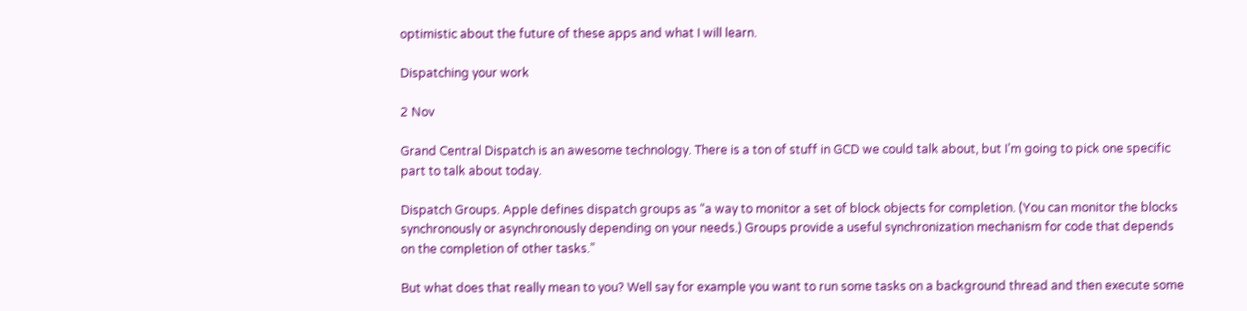optimistic about the future of these apps and what I will learn.

Dispatching your work

2 Nov

Grand Central Dispatch is an awesome technology. There is a ton of stuff in GCD we could talk about, but I’m going to pick one specific part to talk about today.

Dispatch Groups. Apple defines dispatch groups as “a way to monitor a set of block objects for completion. (You can monitor the blocks synchronously or asynchronously depending on your needs.) Groups provide a useful synchronization mechanism for code that depends on the completion of other tasks.”

But what does that really mean to you? Well say for example you want to run some tasks on a background thread and then execute some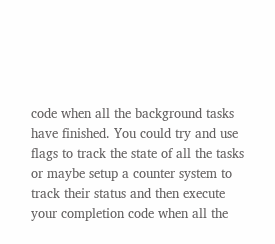code when all the background tasks have finished. You could try and use flags to track the state of all the tasks or maybe setup a counter system to track their status and then execute your completion code when all the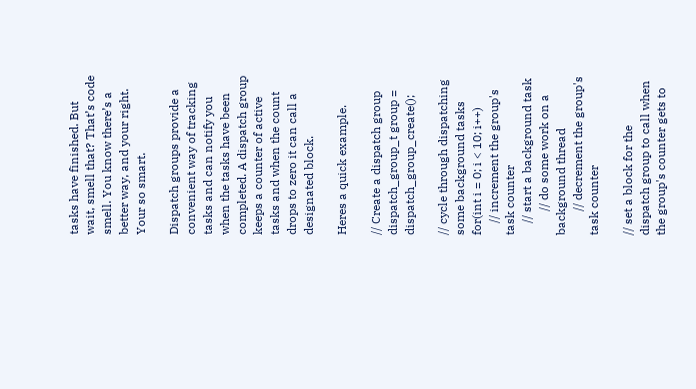tasks have finished. But wait, smell that? That’s code smell. You know there’s a better way, and your right. Your so smart.

Dispatch groups provide a convenient way of tracking tasks and can notify you when the tasks have been completed. A dispatch group keeps a counter of active tasks and when the count drops to zero it can call a designated block.

Heres a quick example.

// Create a dispatch group
dispatch_group_t group = dispatch_group_create();

// cycle through dispatching some background tasks
for(int i = 0; i < 10; i++)
    // increment the group's task counter
    // start a background task
        // do some work on a background thread
        // decrement the group's task counter

// set a block for the dispatch group to call when the group's counter gets to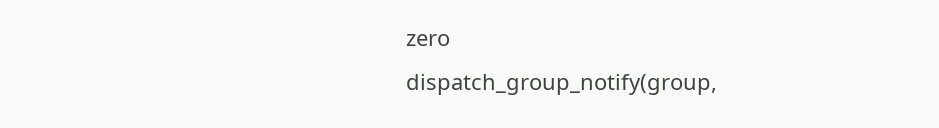zero
dispatch_group_notify(group,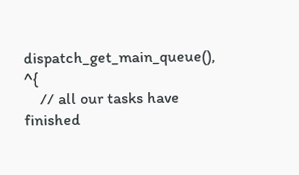dispatch_get_main_queue(), ^{
    // all our tasks have finished